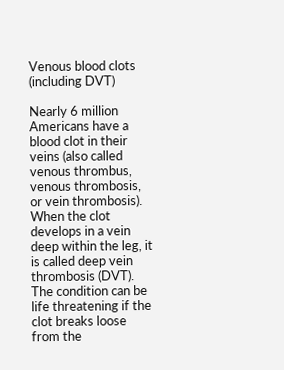Venous blood clots (including DVT)

Nearly 6 million Americans have a blood clot in their veins (also called venous thrombus, venous thrombosis, or vein thrombosis). When the clot develops in a vein deep within the leg, it is called deep vein thrombosis (DVT). The condition can be life threatening if the clot breaks loose from the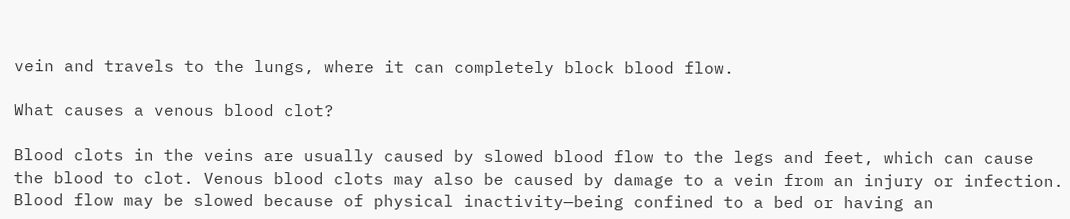vein and travels to the lungs, where it can completely block blood flow.

What causes a venous blood clot?

Blood clots in the veins are usually caused by slowed blood flow to the legs and feet, which can cause the blood to clot. Venous blood clots may also be caused by damage to a vein from an injury or infection. Blood flow may be slowed because of physical inactivity—being confined to a bed or having an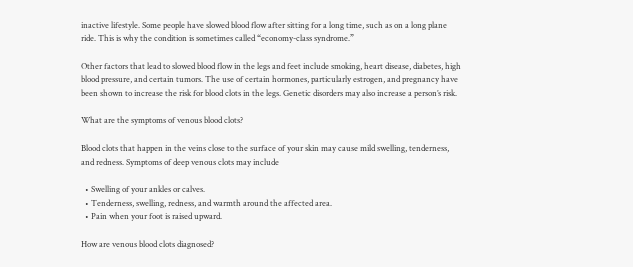inactive lifestyle. Some people have slowed blood flow after sitting for a long time, such as on a long plane ride. This is why the condition is sometimes called “economy-class syndrome.”

Other factors that lead to slowed blood flow in the legs and feet include smoking, heart disease, diabetes, high blood pressure, and certain tumors. The use of certain hormones, particularly estrogen, and pregnancy have been shown to increase the risk for blood clots in the legs. Genetic disorders may also increase a person’s risk.

What are the symptoms of venous blood clots?

Blood clots that happen in the veins close to the surface of your skin may cause mild swelling, tenderness, and redness. Symptoms of deep venous clots may include

  • Swelling of your ankles or calves.
  • Tenderness, swelling, redness, and warmth around the affected area.
  • Pain when your foot is raised upward.

How are venous blood clots diagnosed?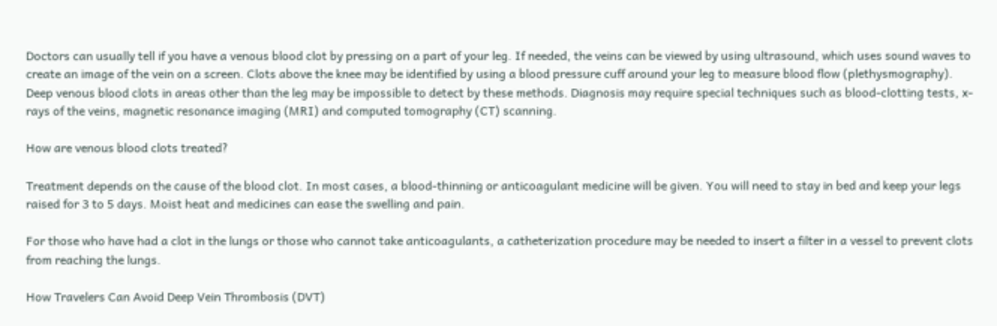Doctors can usually tell if you have a venous blood clot by pressing on a part of your leg. If needed, the veins can be viewed by using ultrasound, which uses sound waves to create an image of the vein on a screen. Clots above the knee may be identified by using a blood pressure cuff around your leg to measure blood flow (plethysmography). Deep venous blood clots in areas other than the leg may be impossible to detect by these methods. Diagnosis may require special techniques such as blood-clotting tests, x-rays of the veins, magnetic resonance imaging (MRI) and computed tomography (CT) scanning.

How are venous blood clots treated?

Treatment depends on the cause of the blood clot. In most cases, a blood-thinning or anticoagulant medicine will be given. You will need to stay in bed and keep your legs raised for 3 to 5 days. Moist heat and medicines can ease the swelling and pain.

For those who have had a clot in the lungs or those who cannot take anticoagulants, a catheterization procedure may be needed to insert a filter in a vessel to prevent clots from reaching the lungs.

How Travelers Can Avoid Deep Vein Thrombosis (DVT)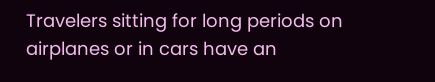Travelers sitting for long periods on airplanes or in cars have an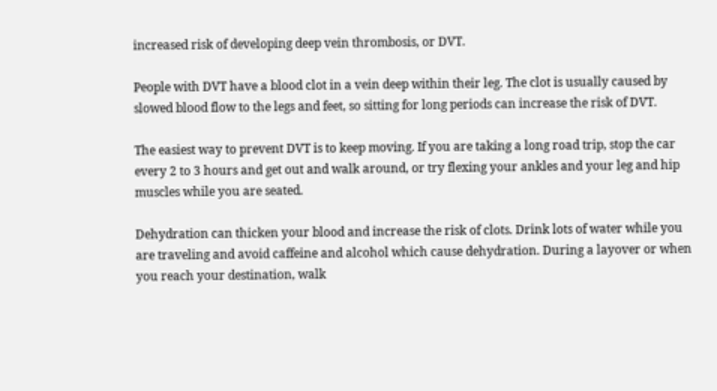increased risk of developing deep vein thrombosis, or DVT.

People with DVT have a blood clot in a vein deep within their leg. The clot is usually caused by slowed blood flow to the legs and feet, so sitting for long periods can increase the risk of DVT.

The easiest way to prevent DVT is to keep moving. If you are taking a long road trip, stop the car every 2 to 3 hours and get out and walk around, or try flexing your ankles and your leg and hip muscles while you are seated.

Dehydration can thicken your blood and increase the risk of clots. Drink lots of water while you are traveling and avoid caffeine and alcohol which cause dehydration. During a layover or when you reach your destination, walk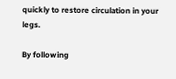quickly to restore circulation in your legs.

By following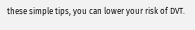these simple tips, you can lower your risk of DVT.